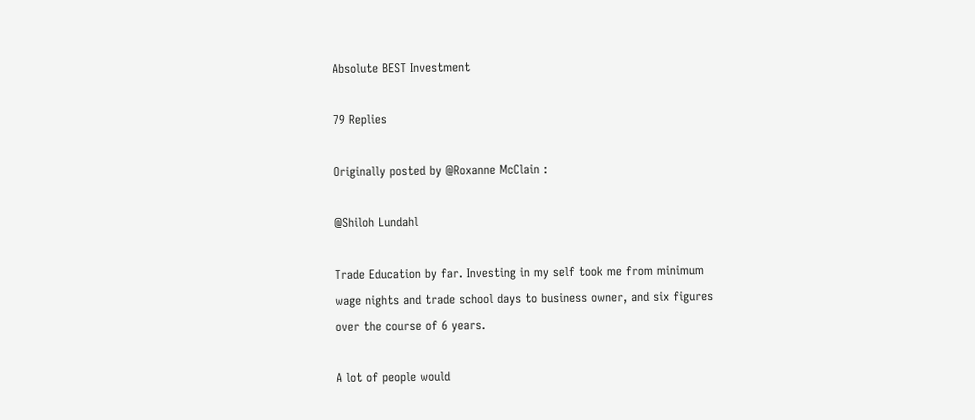Absolute BEST Investment

79 Replies

Originally posted by @Roxanne McClain :

@Shiloh Lundahl

Trade Education by far. Investing in my self took me from minimum wage nights and trade school days to business owner, and six figures over the course of 6 years.

A lot of people would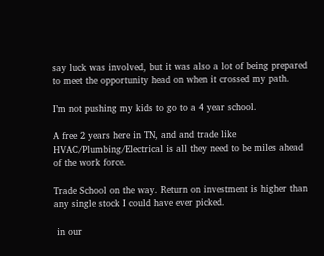say luck was involved, but it was also a lot of being prepared to meet the opportunity head on when it crossed my path.

I’m not pushing my kids to go to a 4 year school.

A free 2 years here in TN, and and trade like HVAC/Plumbing/Electrical is all they need to be miles ahead of the work force.

Trade School on the way. Return on investment is higher than any single stock I could have ever picked.

 in our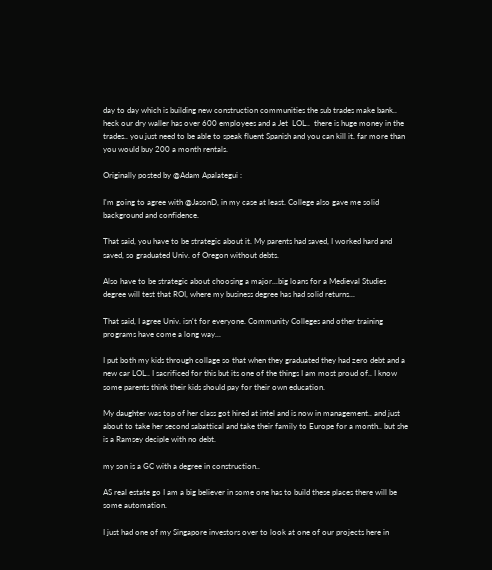day to day which is building new construction communities the sub trades make bank.. heck our dry waller has over 600 employees and a Jet  LOL..  there is huge money in the trades.. you just need to be able to speak fluent Spanish and you can kill it. far more than you would buy 200 a month rentals.

Originally posted by @Adam Apalategui :

I'm going to agree with @JasonD, in my case at least. College also gave me solid background and confidence.

That said, you have to be strategic about it. My parents had saved, I worked hard and saved, so graduated Univ. of Oregon without debts.

Also have to be strategic about choosing a major...big loans for a Medieval Studies degree will test that ROI, where my business degree has had solid returns...

That said, I agree Univ. isn't for everyone. Community Colleges and other training programs have come a long way...

I put both my kids through collage so that when they graduated they had zero debt and a new car LOL.. I sacrificed for this but its one of the things I am most proud of.. I know some parents think their kids should pay for their own education.

My daughter was top of her class got hired at intel and is now in management.. and just about to take her second sabattical and take their family to Europe for a month.. but she is a Ramsey deciple with no debt.

my son is a GC with a degree in construction..

AS real estate go I am a big believer in some one has to build these places there will be some automation.

I just had one of my Singapore investors over to look at one of our projects here in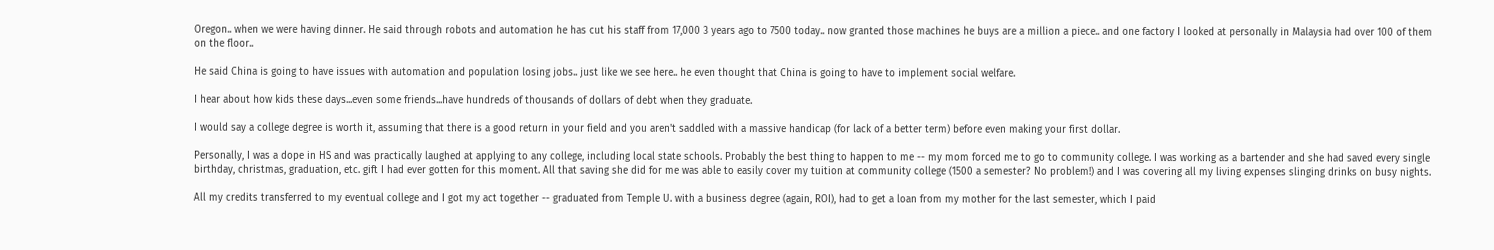Oregon.. when we were having dinner. He said through robots and automation he has cut his staff from 17,000 3 years ago to 7500 today.. now granted those machines he buys are a million a piece.. and one factory I looked at personally in Malaysia had over 100 of them on the floor..

He said China is going to have issues with automation and population losing jobs.. just like we see here.. he even thought that China is going to have to implement social welfare.

I hear about how kids these days...even some friends...have hundreds of thousands of dollars of debt when they graduate.

I would say a college degree is worth it, assuming that there is a good return in your field and you aren't saddled with a massive handicap (for lack of a better term) before even making your first dollar.

Personally, I was a dope in HS and was practically laughed at applying to any college, including local state schools. Probably the best thing to happen to me -- my mom forced me to go to community college. I was working as a bartender and she had saved every single birthday, christmas, graduation, etc. gift I had ever gotten for this moment. All that saving she did for me was able to easily cover my tuition at community college (1500 a semester? No problem!) and I was covering all my living expenses slinging drinks on busy nights.

All my credits transferred to my eventual college and I got my act together -- graduated from Temple U. with a business degree (again, ROI), had to get a loan from my mother for the last semester, which I paid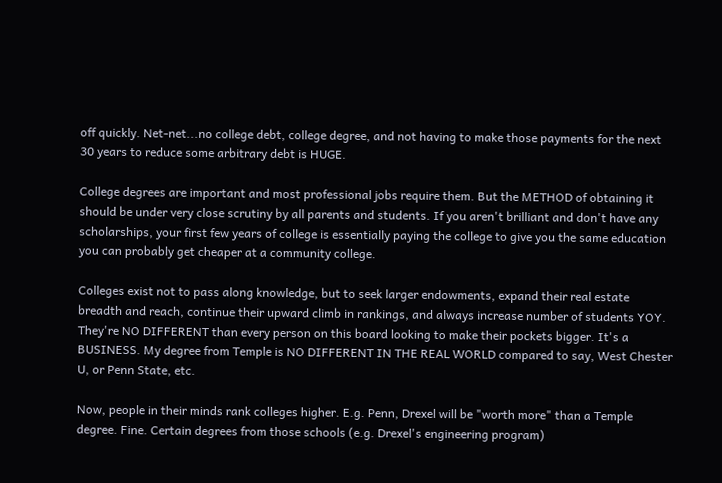off quickly. Net-net...no college debt, college degree, and not having to make those payments for the next 30 years to reduce some arbitrary debt is HUGE.

College degrees are important and most professional jobs require them. But the METHOD of obtaining it should be under very close scrutiny by all parents and students. If you aren't brilliant and don't have any scholarships, your first few years of college is essentially paying the college to give you the same education you can probably get cheaper at a community college.

Colleges exist not to pass along knowledge, but to seek larger endowments, expand their real estate breadth and reach, continue their upward climb in rankings, and always increase number of students YOY. They're NO DIFFERENT than every person on this board looking to make their pockets bigger. It's a BUSINESS. My degree from Temple is NO DIFFERENT IN THE REAL WORLD compared to say, West Chester U, or Penn State, etc.

Now, people in their minds rank colleges higher. E.g. Penn, Drexel will be "worth more" than a Temple degree. Fine. Certain degrees from those schools (e.g. Drexel's engineering program)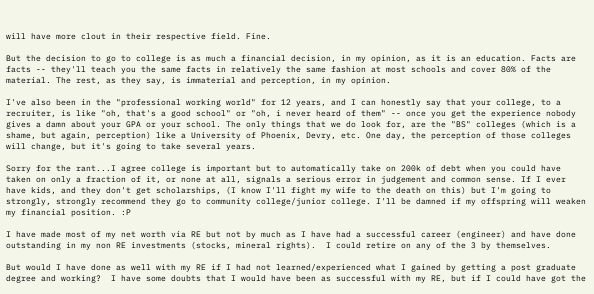will have more clout in their respective field. Fine.

But the decision to go to college is as much a financial decision, in my opinion, as it is an education. Facts are facts -- they'll teach you the same facts in relatively the same fashion at most schools and cover 80% of the material. The rest, as they say, is immaterial and perception, in my opinion.

I've also been in the "professional working world" for 12 years, and I can honestly say that your college, to a recruiter, is like "oh, that's a good school" or "oh, i never heard of them" -- once you get the experience nobody gives a damn about your GPA or your school. The only things that we do look for, are the "BS" colleges (which is a shame, but again, perception) like a University of Phoenix, Devry, etc. One day, the perception of those colleges will change, but it's going to take several years.

Sorry for the rant...I agree college is important but to automatically take on 200k of debt when you could have taken on only a fraction of it, or none at all, signals a serious error in judgement and common sense. If I ever have kids, and they don't get scholarships, (I know I'll fight my wife to the death on this) but I'm going to strongly, strongly recommend they go to community college/junior college. I'll be damned if my offspring will weaken my financial position. :P

I have made most of my net worth via RE but not by much as I have had a successful career (engineer) and have done outstanding in my non RE investments (stocks, mineral rights).  I could retire on any of the 3 by themselves.

But would I have done as well with my RE if I had not learned/experienced what I gained by getting a post graduate degree and working?  I have some doubts that I would have been as successful with my RE, but if I could have got the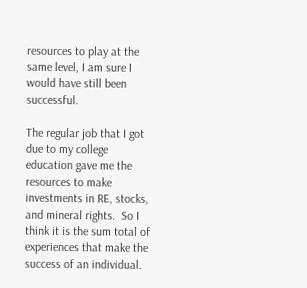resources to play at the same level, I am sure I would have still been successful.

The regular job that I got due to my college education gave me the resources to make investments in RE, stocks, and mineral rights.  So I think it is the sum total of experiences that make the success of an individual.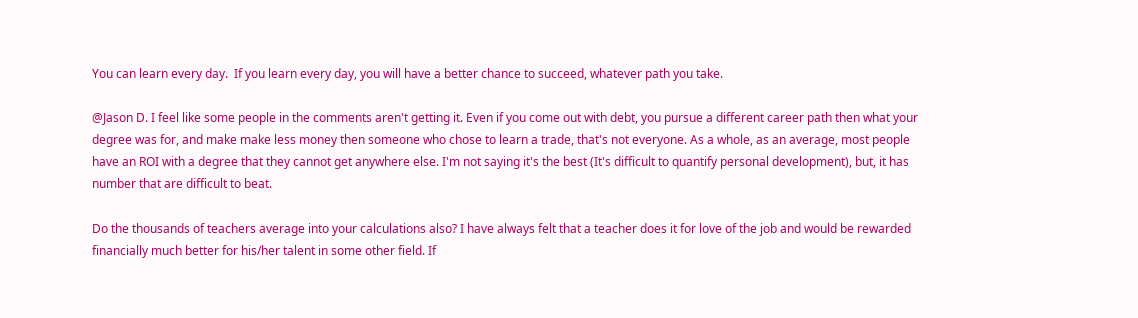You can learn every day.  If you learn every day, you will have a better chance to succeed, whatever path you take.

@Jason D. I feel like some people in the comments aren't getting it. Even if you come out with debt, you pursue a different career path then what your degree was for, and make make less money then someone who chose to learn a trade, that's not everyone. As a whole, as an average, most people have an ROI with a degree that they cannot get anywhere else. I'm not saying it's the best (It's difficult to quantify personal development), but, it has number that are difficult to beat.

Do the thousands of teachers average into your calculations also? I have always felt that a teacher does it for love of the job and would be rewarded financially much better for his/her talent in some other field. If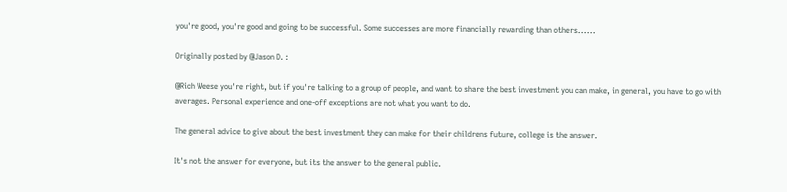you're good, you're good and going to be successful. Some successes are more financially rewarding than others......

Originally posted by @Jason D. :

@Rich Weese you're right, but if you're talking to a group of people, and want to share the best investment you can make, in general, you have to go with averages. Personal experience and one-off exceptions are not what you want to do.

The general advice to give about the best investment they can make for their childrens future, college is the answer.

It's not the answer for everyone, but its the answer to the general public.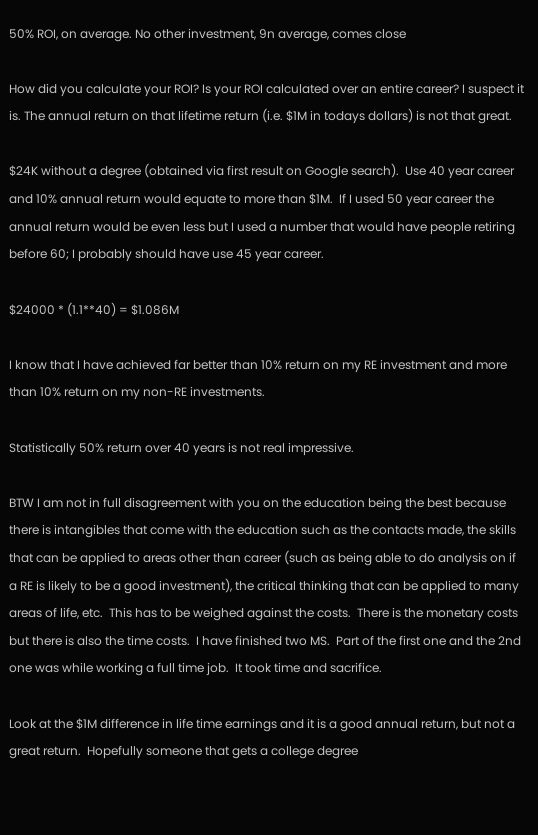50% ROI, on average. No other investment, 9n average, comes close

How did you calculate your ROI? Is your ROI calculated over an entire career? I suspect it is. The annual return on that lifetime return (i.e. $1M in todays dollars) is not that great.

$24K without a degree (obtained via first result on Google search).  Use 40 year career and 10% annual return would equate to more than $1M.  If I used 50 year career the annual return would be even less but I used a number that would have people retiring before 60; I probably should have use 45 year career.

$24000 * (1.1**40) = $1.086M

I know that I have achieved far better than 10% return on my RE investment and more than 10% return on my non-RE investments.

Statistically 50% return over 40 years is not real impressive.

BTW I am not in full disagreement with you on the education being the best because there is intangibles that come with the education such as the contacts made, the skills that can be applied to areas other than career (such as being able to do analysis on if a RE is likely to be a good investment), the critical thinking that can be applied to many areas of life, etc.  This has to be weighed against the costs.  There is the monetary costs but there is also the time costs.  I have finished two MS.  Part of the first one and the 2nd one was while working a full time job.  It took time and sacrifice.

Look at the $1M difference in life time earnings and it is a good annual return, but not a great return.  Hopefully someone that gets a college degree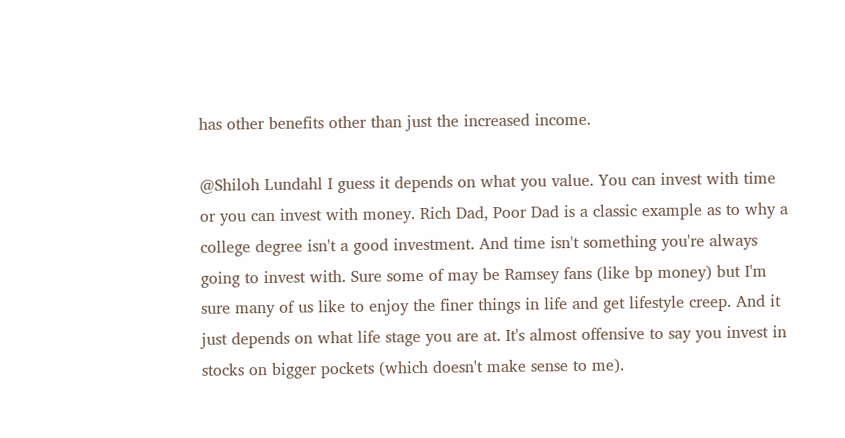has other benefits other than just the increased income.

@Shiloh Lundahl I guess it depends on what you value. You can invest with time or you can invest with money. Rich Dad, Poor Dad is a classic example as to why a college degree isn't a good investment. And time isn't something you're always going to invest with. Sure some of may be Ramsey fans (like bp money) but I'm sure many of us like to enjoy the finer things in life and get lifestyle creep. And it just depends on what life stage you are at. It's almost offensive to say you invest in stocks on bigger pockets (which doesn't make sense to me).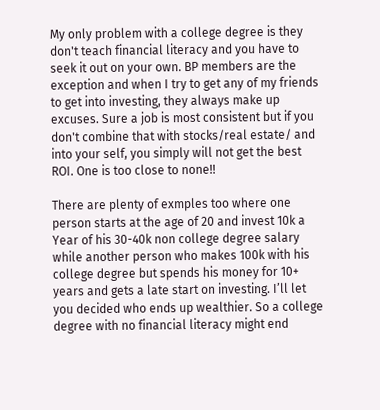My only problem with a college degree is they don't teach financial literacy and you have to seek it out on your own. BP members are the exception and when I try to get any of my friends to get into investing, they always make up excuses. Sure a job is most consistent but if you don't combine that with stocks/real estate/ and into your self, you simply will not get the best ROI. One is too close to none!!

There are plenty of exmples too where one person starts at the age of 20 and invest 10k a Year of his 30-40k non college degree salary while another person who makes 100k with his college degree but spends his money for 10+ years and gets a late start on investing. I’ll let you decided who ends up wealthier. So a college degree with no financial literacy might end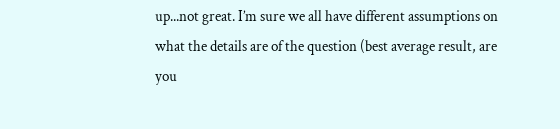up...not great. I’m sure we all have different assumptions on what the details are of the question (best average result, are you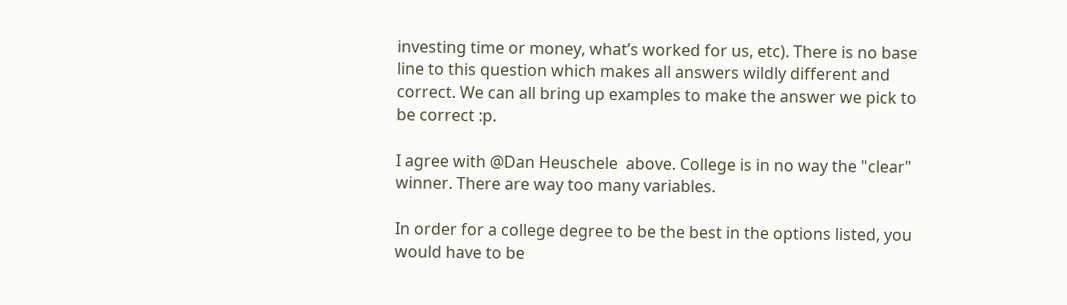investing time or money, what’s worked for us, etc). There is no base line to this question which makes all answers wildly different and correct. We can all bring up examples to make the answer we pick to be correct :p.

I agree with @Dan Heuschele  above. College is in no way the "clear" winner. There are way too many variables.

In order for a college degree to be the best in the options listed, you would have to be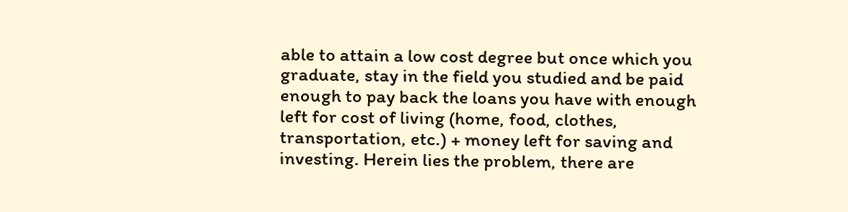able to attain a low cost degree but once which you graduate, stay in the field you studied and be paid enough to pay back the loans you have with enough left for cost of living (home, food, clothes, transportation, etc.) + money left for saving and investing. Herein lies the problem, there are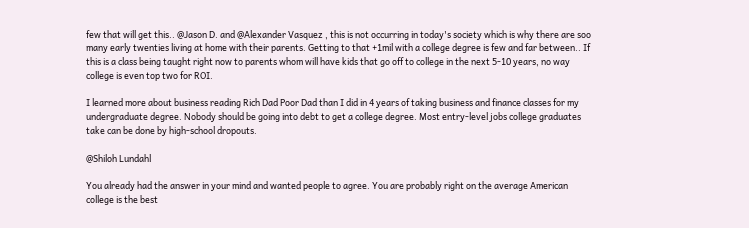few that will get this.. @Jason D. and @Alexander Vasquez , this is not occurring in today's society which is why there are soo many early twenties living at home with their parents. Getting to that +1mil with a college degree is few and far between.. If this is a class being taught right now to parents whom will have kids that go off to college in the next 5-10 years, no way college is even top two for ROI.

I learned more about business reading Rich Dad Poor Dad than I did in 4 years of taking business and finance classes for my undergraduate degree. Nobody should be going into debt to get a college degree. Most entry-level jobs college graduates take can be done by high-school dropouts.

@Shiloh Lundahl

You already had the answer in your mind and wanted people to agree. You are probably right on the average American college is the best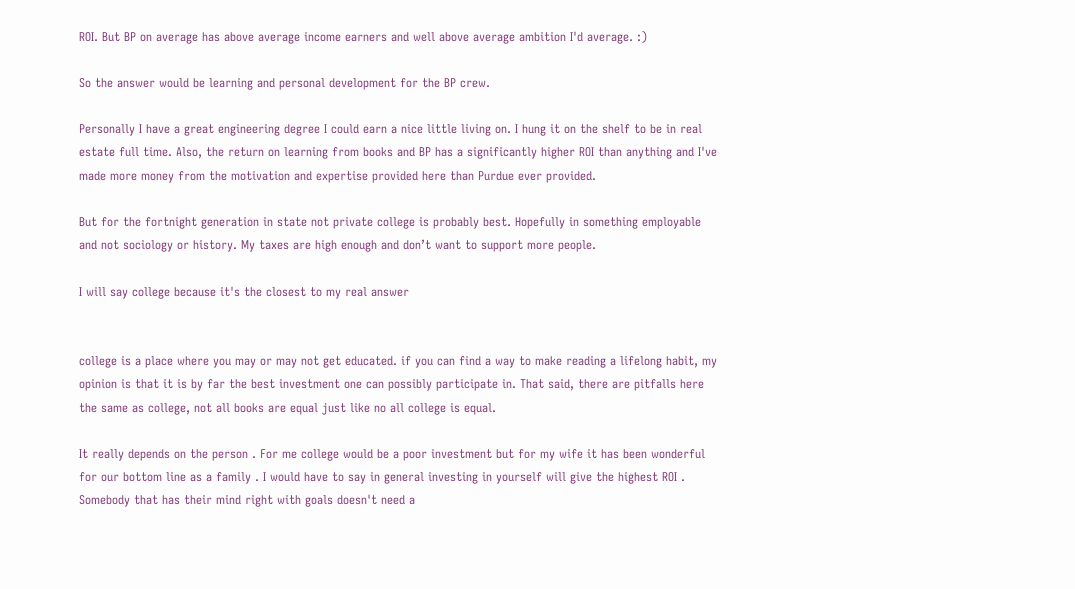ROI. But BP on average has above average income earners and well above average ambition I'd average. :)

So the answer would be learning and personal development for the BP crew.

Personally I have a great engineering degree I could earn a nice little living on. I hung it on the shelf to be in real estate full time. Also, the return on learning from books and BP has a significantly higher ROI than anything and I've made more money from the motivation and expertise provided here than Purdue ever provided.

But for the fortnight generation in state not private college is probably best. Hopefully in something employable and not sociology or history. My taxes are high enough and don’t want to support more people.

I will say college because it's the closest to my real answer


college is a place where you may or may not get educated. if you can find a way to make reading a lifelong habit, my opinion is that it is by far the best investment one can possibly participate in. That said, there are pitfalls here the same as college, not all books are equal just like no all college is equal.

It really depends on the person . For me college would be a poor investment but for my wife it has been wonderful for our bottom line as a family . I would have to say in general investing in yourself will give the highest ROI . Somebody that has their mind right with goals doesn't need a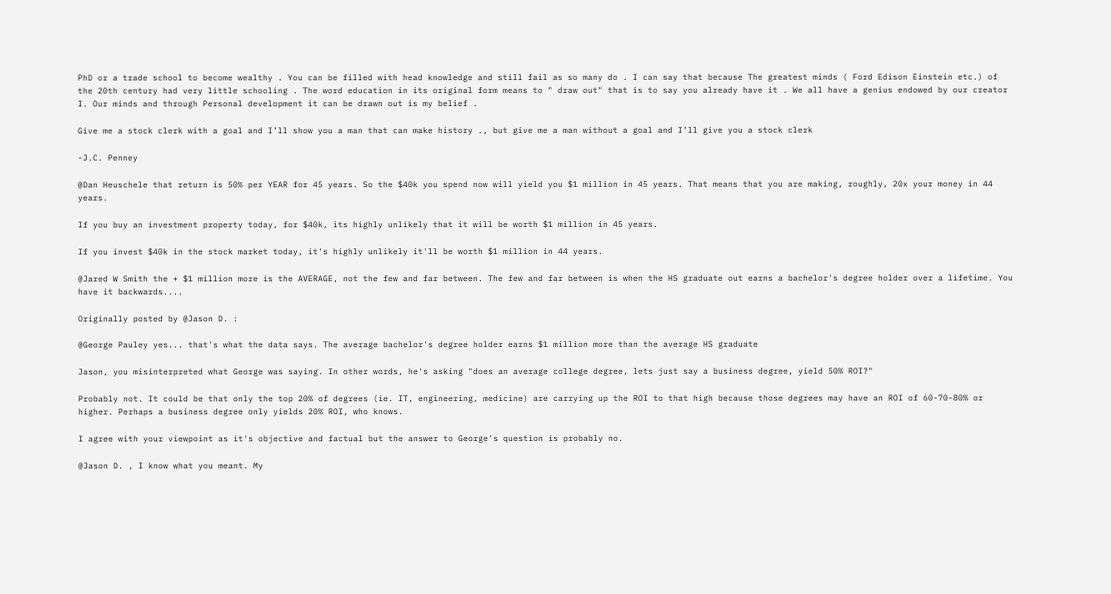PhD or a trade school to become wealthy . You can be filled with head knowledge and still fail as so many do . I can say that because The greatest minds ( Ford Edison Einstein etc.) of the 20th century had very little schooling . The word education in its original form means to " draw out" that is to say you already have it . We all have a genius endowed by our creator I. Our minds and through Personal development it can be drawn out is my belief .

Give me a stock clerk with a goal and I’ll show you a man that can make history ., but give me a man without a goal and I’ll give you a stock clerk

-J.C. Penney

@Dan Heuschele that return is 50% per YEAR for 45 years. So the $40k you spend now will yield you $1 million in 45 years. That means that you are making, roughly, 20x your money in 44 years.

If you buy an investment property today, for $40k, its highly unlikely that it will be worth $1 million in 45 years.

If you invest $40k in the stock market today, it's highly unlikely it'll be worth $1 million in 44 years.

@Jared W Smith the + $1 million more is the AVERAGE, not the few and far between. The few and far between is when the HS graduate out earns a bachelor's degree holder over a lifetime. You have it backwards....

Originally posted by @Jason D. :

@George Pauley yes... that's what the data says. The average bachelor's degree holder earns $1 million more than the average HS graduate

Jason, you misinterpreted what George was saying. In other words, he's asking "does an average college degree, lets just say a business degree, yield 50% ROI?"

Probably not. It could be that only the top 20% of degrees (ie. IT, engineering, medicine) are carrying up the ROI to that high because those degrees may have an ROI of 60-70-80% or higher. Perhaps a business degree only yields 20% ROI, who knows.

I agree with your viewpoint as it's objective and factual but the answer to George's question is probably no.

@Jason D. , I know what you meant. My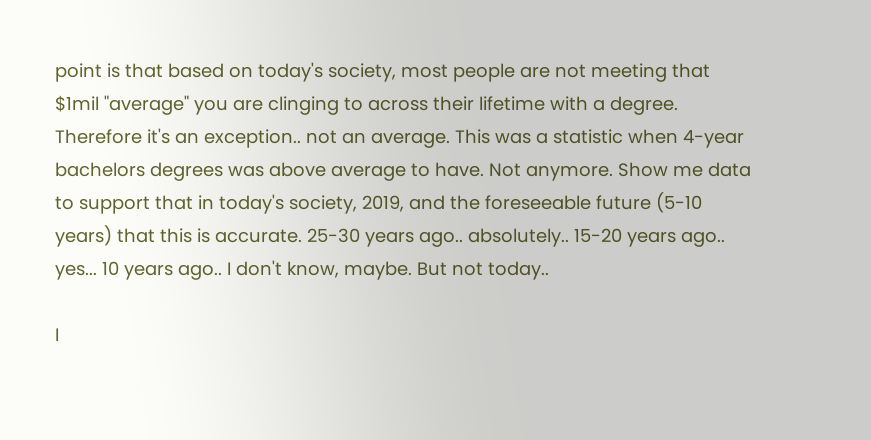point is that based on today's society, most people are not meeting that $1mil "average" you are clinging to across their lifetime with a degree. Therefore it's an exception.. not an average. This was a statistic when 4-year bachelors degrees was above average to have. Not anymore. Show me data to support that in today's society, 2019, and the foreseeable future (5-10 years) that this is accurate. 25-30 years ago.. absolutely.. 15-20 years ago.. yes... 10 years ago.. I don't know, maybe. But not today..

I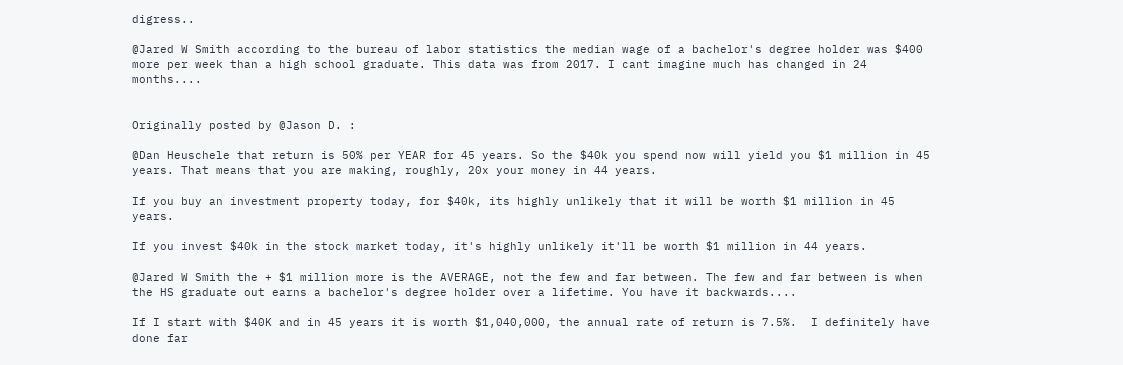digress..

@Jared W Smith according to the bureau of labor statistics the median wage of a bachelor's degree holder was $400 more per week than a high school graduate. This data was from 2017. I cant imagine much has changed in 24 months....


Originally posted by @Jason D. :

@Dan Heuschele that return is 50% per YEAR for 45 years. So the $40k you spend now will yield you $1 million in 45 years. That means that you are making, roughly, 20x your money in 44 years.

If you buy an investment property today, for $40k, its highly unlikely that it will be worth $1 million in 45 years.

If you invest $40k in the stock market today, it's highly unlikely it'll be worth $1 million in 44 years.

@Jared W Smith the + $1 million more is the AVERAGE, not the few and far between. The few and far between is when the HS graduate out earns a bachelor's degree holder over a lifetime. You have it backwards....

If I start with $40K and in 45 years it is worth $1,040,000, the annual rate of return is 7.5%.  I definitely have done far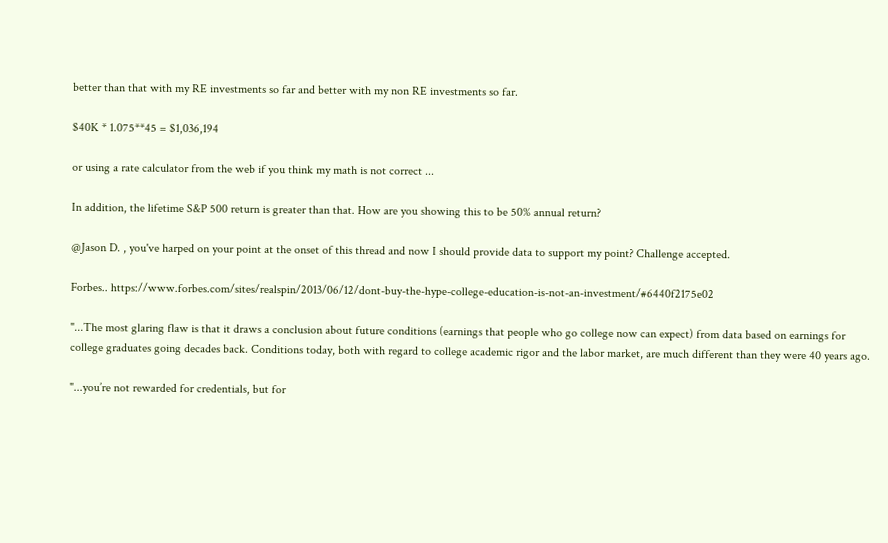better than that with my RE investments so far and better with my non RE investments so far.

$40K * 1.075**45 = $1,036,194

or using a rate calculator from the web if you think my math is not correct ...

In addition, the lifetime S&P 500 return is greater than that. How are you showing this to be 50% annual return?

@Jason D. , you've harped on your point at the onset of this thread and now I should provide data to support my point? Challenge accepted.

Forbes.. https://www.forbes.com/sites/realspin/2013/06/12/dont-buy-the-hype-college-education-is-not-an-investment/#6440f2175e02

"...The most glaring flaw is that it draws a conclusion about future conditions (earnings that people who go college now can expect) from data based on earnings for college graduates going decades back. Conditions today, both with regard to college academic rigor and the labor market, are much different than they were 40 years ago.

"...you’re not rewarded for credentials, but for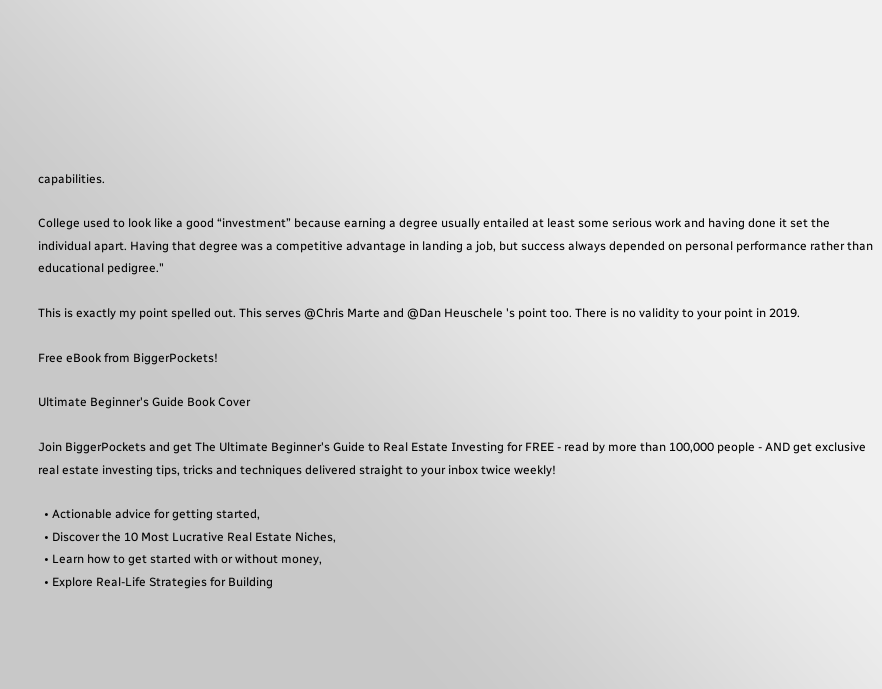capabilities.

College used to look like a good “investment” because earning a degree usually entailed at least some serious work and having done it set the individual apart. Having that degree was a competitive advantage in landing a job, but success always depended on personal performance rather than educational pedigree."

This is exactly my point spelled out. This serves @Chris Marte and @Dan Heuschele 's point too. There is no validity to your point in 2019.

Free eBook from BiggerPockets!

Ultimate Beginner's Guide Book Cover

Join BiggerPockets and get The Ultimate Beginner's Guide to Real Estate Investing for FREE - read by more than 100,000 people - AND get exclusive real estate investing tips, tricks and techniques delivered straight to your inbox twice weekly!

  • Actionable advice for getting started,
  • Discover the 10 Most Lucrative Real Estate Niches,
  • Learn how to get started with or without money,
  • Explore Real-Life Strategies for Building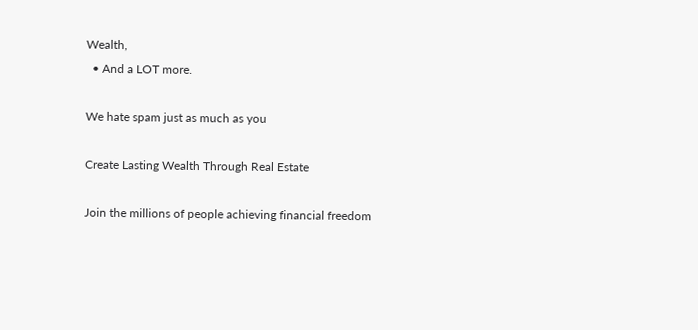Wealth,
  • And a LOT more.

We hate spam just as much as you

Create Lasting Wealth Through Real Estate

Join the millions of people achieving financial freedom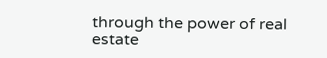through the power of real estate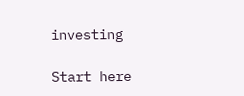investing

Start here